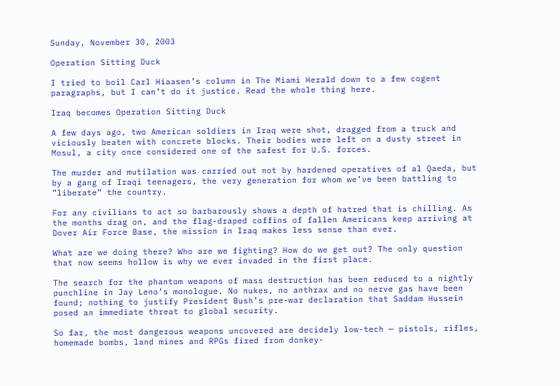Sunday, November 30, 2003

Operation Sitting Duck

I tried to boil Carl Hiaasen’s column in The Miami Herald down to a few cogent paragraphs, but I can’t do it justice. Read the whole thing here.

Iraq becomes Operation Sitting Duck

A few days ago, two American soldiers in Iraq were shot, dragged from a truck and viciously beaten with concrete blocks. Their bodies were left on a dusty street in Mosul, a city once considered one of the safest for U.S. forces.

The murder and mutilation was carried out not by hardened operatives of al Qaeda, but by a gang of Iraqi teenagers, the very generation for whom we’ve been battling to ”liberate” the country.

For any civilians to act so barbarously shows a depth of hatred that is chilling. As the months drag on, and the flag-draped coffins of fallen Americans keep arriving at Dover Air Force Base, the mission in Iraq makes less sense than ever.

What are we doing there? Who are we fighting? How do we get out? The only question that now seems hollow is why we ever invaded in the first place.

The search for the phantom weapons of mass destruction has been reduced to a nightly punchline in Jay Leno’s monologue. No nukes, no anthrax and no nerve gas have been found; nothing to justify President Bush’s pre-war declaration that Saddam Hussein posed an immediate threat to global security.

So far, the most dangerous weapons uncovered are decidely low-tech — pistols, rifles, homemade bombs, land mines and RPGs fired from donkey-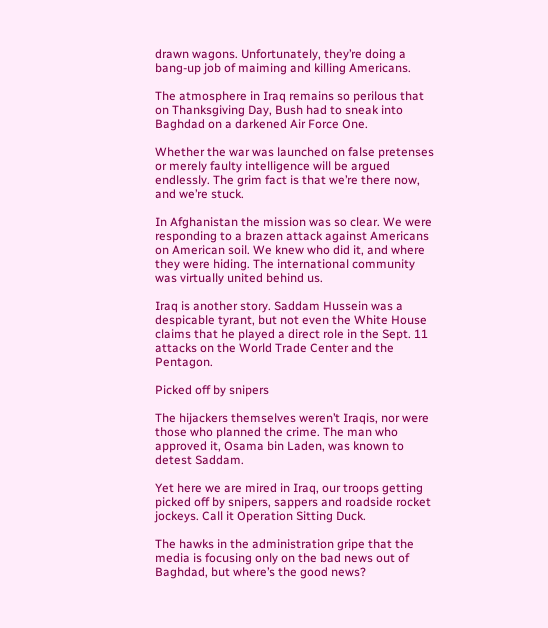drawn wagons. Unfortunately, they’re doing a bang-up job of maiming and killing Americans.

The atmosphere in Iraq remains so perilous that on Thanksgiving Day, Bush had to sneak into Baghdad on a darkened Air Force One.

Whether the war was launched on false pretenses or merely faulty intelligence will be argued endlessly. The grim fact is that we’re there now, and we’re stuck.

In Afghanistan the mission was so clear. We were responding to a brazen attack against Americans on American soil. We knew who did it, and where they were hiding. The international community was virtually united behind us.

Iraq is another story. Saddam Hussein was a despicable tyrant, but not even the White House claims that he played a direct role in the Sept. 11 attacks on the World Trade Center and the Pentagon.

Picked off by snipers

The hijackers themselves weren’t Iraqis, nor were those who planned the crime. The man who approved it, Osama bin Laden, was known to detest Saddam.

Yet here we are mired in Iraq, our troops getting picked off by snipers, sappers and roadside rocket jockeys. Call it Operation Sitting Duck.

The hawks in the administration gripe that the media is focusing only on the bad news out of Baghdad, but where’s the good news?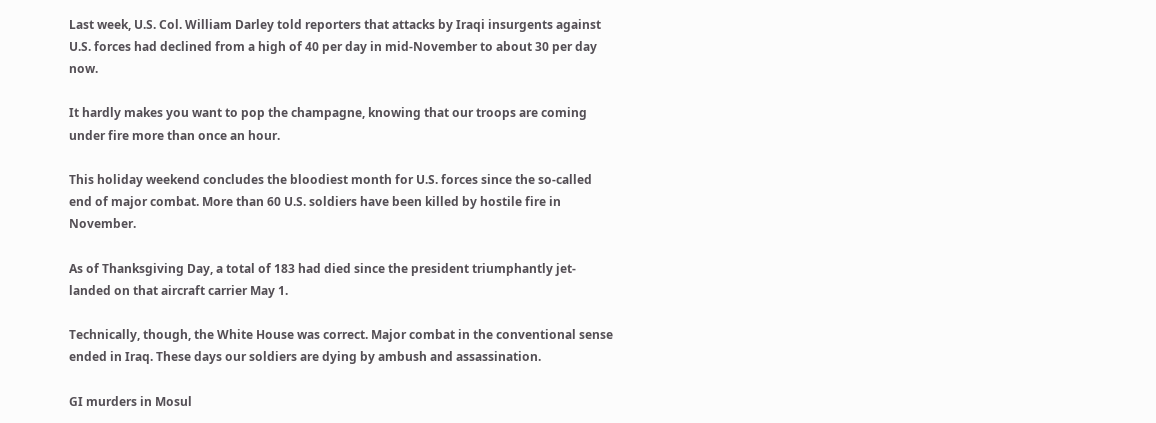Last week, U.S. Col. William Darley told reporters that attacks by Iraqi insurgents against U.S. forces had declined from a high of 40 per day in mid-November to about 30 per day now.

It hardly makes you want to pop the champagne, knowing that our troops are coming under fire more than once an hour.

This holiday weekend concludes the bloodiest month for U.S. forces since the so-called end of major combat. More than 60 U.S. soldiers have been killed by hostile fire in November.

As of Thanksgiving Day, a total of 183 had died since the president triumphantly jet-landed on that aircraft carrier May 1.

Technically, though, the White House was correct. Major combat in the conventional sense ended in Iraq. These days our soldiers are dying by ambush and assassination.

GI murders in Mosul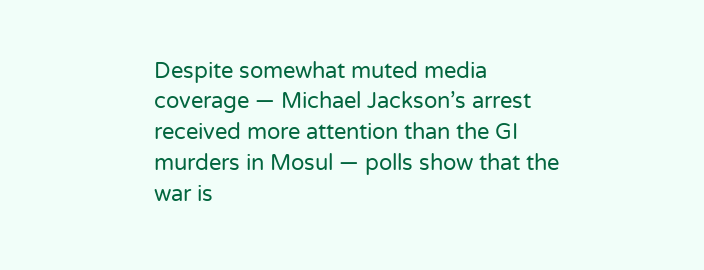Despite somewhat muted media coverage — Michael Jackson’s arrest received more attention than the GI murders in Mosul — polls show that the war is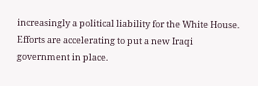increasingly a political liability for the White House. Efforts are accelerating to put a new Iraqi government in place.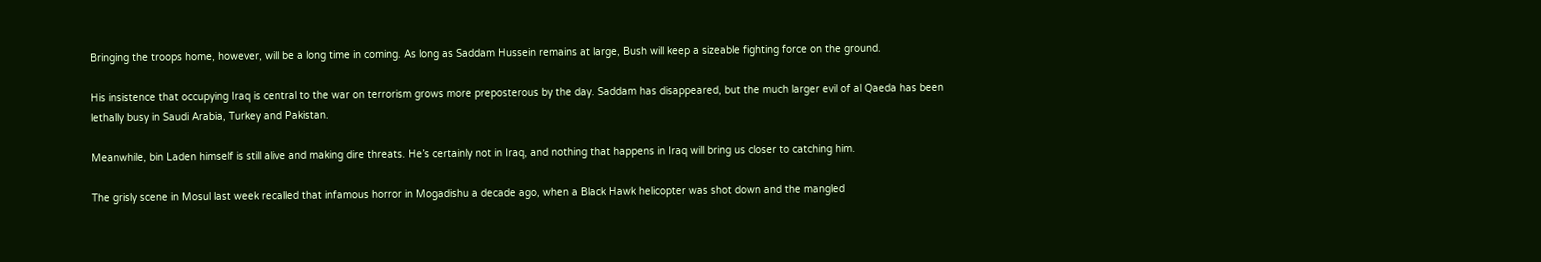Bringing the troops home, however, will be a long time in coming. As long as Saddam Hussein remains at large, Bush will keep a sizeable fighting force on the ground.

His insistence that occupying Iraq is central to the war on terrorism grows more preposterous by the day. Saddam has disappeared, but the much larger evil of al Qaeda has been lethally busy in Saudi Arabia, Turkey and Pakistan.

Meanwhile, bin Laden himself is still alive and making dire threats. He’s certainly not in Iraq, and nothing that happens in Iraq will bring us closer to catching him.

The grisly scene in Mosul last week recalled that infamous horror in Mogadishu a decade ago, when a Black Hawk helicopter was shot down and the mangled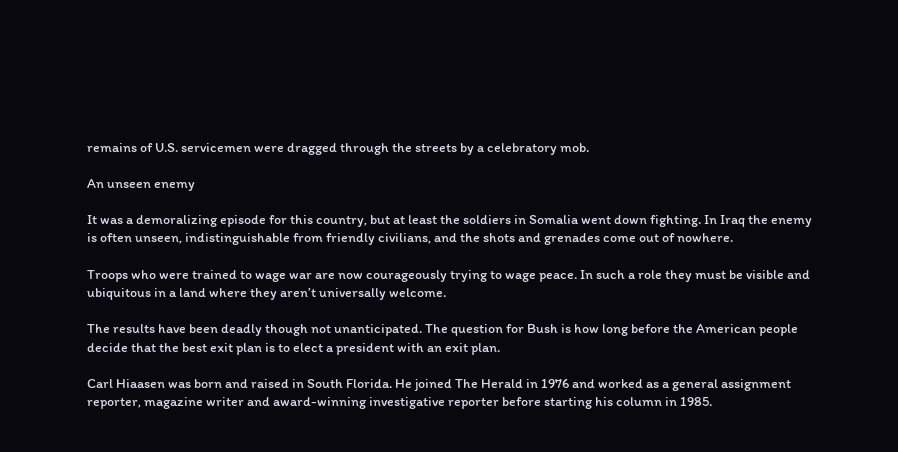remains of U.S. servicemen were dragged through the streets by a celebratory mob.

An unseen enemy

It was a demoralizing episode for this country, but at least the soldiers in Somalia went down fighting. In Iraq the enemy is often unseen, indistinguishable from friendly civilians, and the shots and grenades come out of nowhere.

Troops who were trained to wage war are now courageously trying to wage peace. In such a role they must be visible and ubiquitous in a land where they aren’t universally welcome.

The results have been deadly though not unanticipated. The question for Bush is how long before the American people decide that the best exit plan is to elect a president with an exit plan.

Carl Hiaasen was born and raised in South Florida. He joined The Herald in 1976 and worked as a general assignment reporter, magazine writer and award-winning investigative reporter before starting his column in 1985.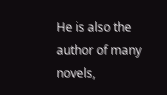He is also the author of many novels,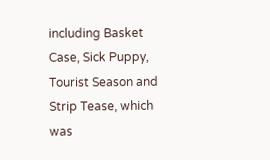including Basket Case, Sick Puppy, Tourist Season and Strip Tease, which was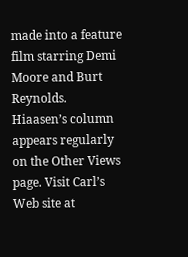made into a feature film starring Demi Moore and Burt Reynolds. Hiaasen’s column appears regularly on the Other Views page. Visit Carl’s Web site at